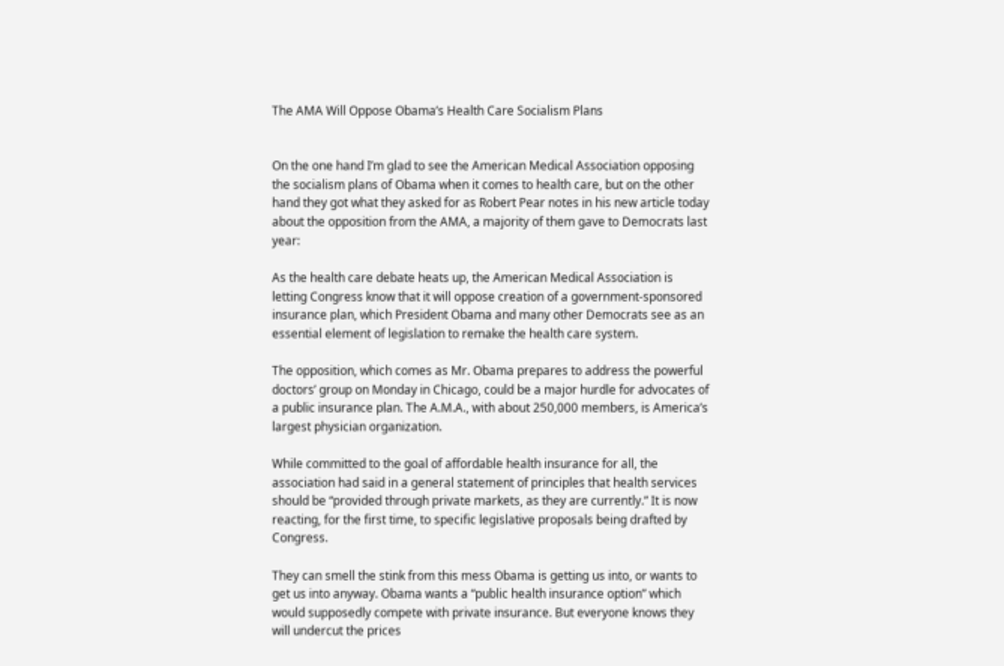The AMA Will Oppose Obama’s Health Care Socialism Plans


On the one hand I’m glad to see the American Medical Association opposing the socialism plans of Obama when it comes to health care, but on the other hand they got what they asked for as Robert Pear notes in his new article today about the opposition from the AMA, a majority of them gave to Democrats last year:

As the health care debate heats up, the American Medical Association is letting Congress know that it will oppose creation of a government-sponsored insurance plan, which President Obama and many other Democrats see as an essential element of legislation to remake the health care system.

The opposition, which comes as Mr. Obama prepares to address the powerful doctors’ group on Monday in Chicago, could be a major hurdle for advocates of a public insurance plan. The A.M.A., with about 250,000 members, is America’s largest physician organization.

While committed to the goal of affordable health insurance for all, the association had said in a general statement of principles that health services should be “provided through private markets, as they are currently.” It is now reacting, for the first time, to specific legislative proposals being drafted by Congress.

They can smell the stink from this mess Obama is getting us into, or wants to get us into anyway. Obama wants a “public health insurance option” which would supposedly compete with private insurance. But everyone knows they will undercut the prices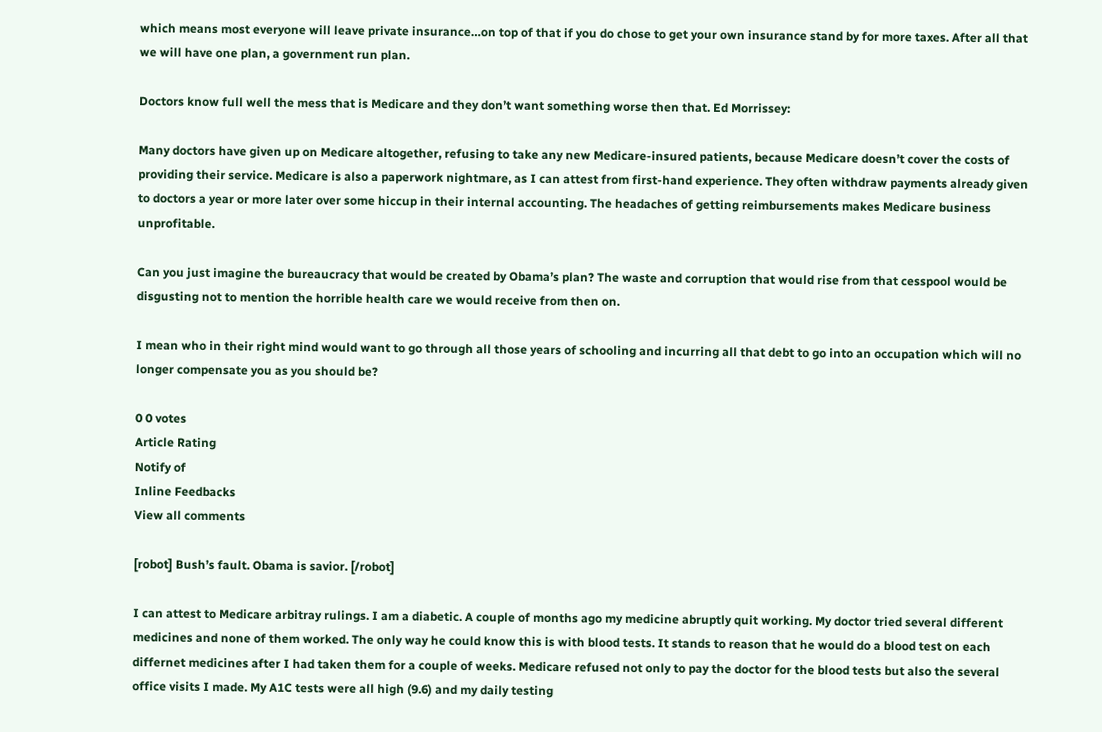which means most everyone will leave private insurance…on top of that if you do chose to get your own insurance stand by for more taxes. After all that we will have one plan, a government run plan.

Doctors know full well the mess that is Medicare and they don’t want something worse then that. Ed Morrissey:

Many doctors have given up on Medicare altogether, refusing to take any new Medicare-insured patients, because Medicare doesn’t cover the costs of providing their service. Medicare is also a paperwork nightmare, as I can attest from first-hand experience. They often withdraw payments already given to doctors a year or more later over some hiccup in their internal accounting. The headaches of getting reimbursements makes Medicare business unprofitable.

Can you just imagine the bureaucracy that would be created by Obama’s plan? The waste and corruption that would rise from that cesspool would be disgusting not to mention the horrible health care we would receive from then on.

I mean who in their right mind would want to go through all those years of schooling and incurring all that debt to go into an occupation which will no longer compensate you as you should be?

0 0 votes
Article Rating
Notify of
Inline Feedbacks
View all comments

[robot] Bush’s fault. Obama is savior. [/robot]

I can attest to Medicare arbitray rulings. I am a diabetic. A couple of months ago my medicine abruptly quit working. My doctor tried several different medicines and none of them worked. The only way he could know this is with blood tests. It stands to reason that he would do a blood test on each differnet medicines after I had taken them for a couple of weeks. Medicare refused not only to pay the doctor for the blood tests but also the several office visits I made. My A1C tests were all high (9.6) and my daily testing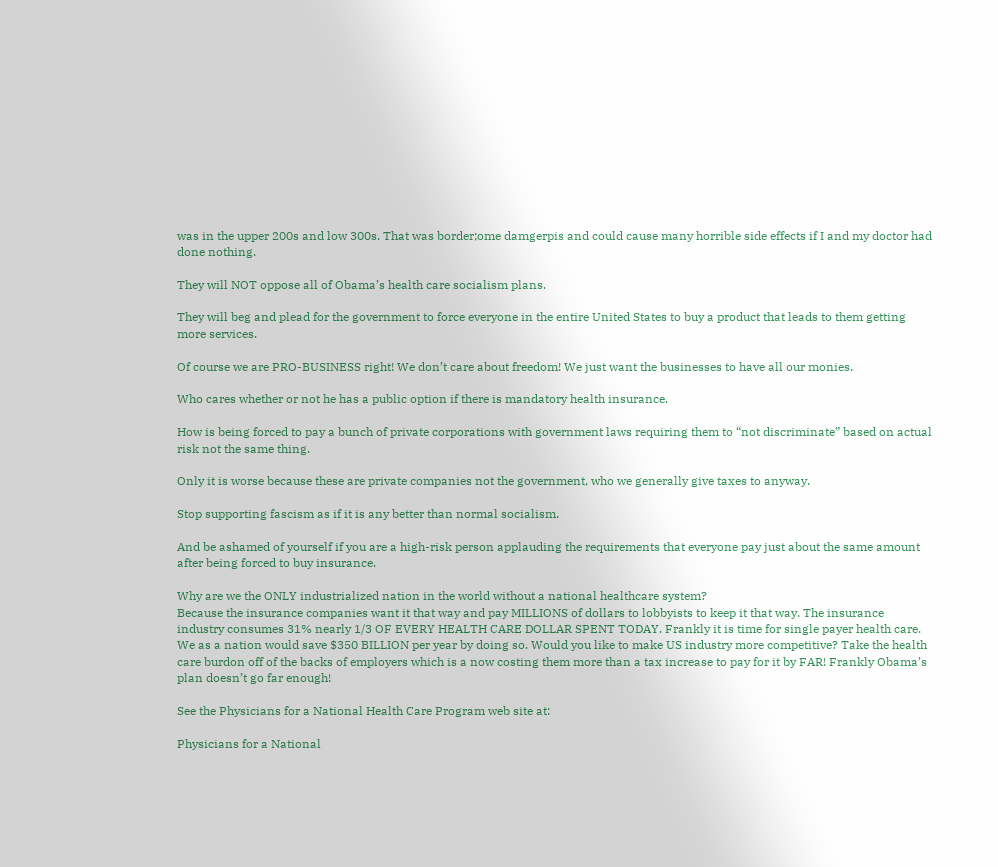was in the upper 200s and low 300s. That was border;ome damgerpis and could cause many horrible side effects if I and my doctor had done nothing.

They will NOT oppose all of Obama’s health care socialism plans.

They will beg and plead for the government to force everyone in the entire United States to buy a product that leads to them getting more services.

Of course we are PRO-BUSINESS right! We don’t care about freedom! We just want the businesses to have all our monies.

Who cares whether or not he has a public option if there is mandatory health insurance.

How is being forced to pay a bunch of private corporations with government laws requiring them to “not discriminate” based on actual risk not the same thing.

Only it is worse because these are private companies not the government, who we generally give taxes to anyway.

Stop supporting fascism as if it is any better than normal socialism.

And be ashamed of yourself if you are a high-risk person applauding the requirements that everyone pay just about the same amount after being forced to buy insurance.

Why are we the ONLY industrialized nation in the world without a national healthcare system?
Because the insurance companies want it that way and pay MILLIONS of dollars to lobbyists to keep it that way. The insurance industry consumes 31% nearly 1/3 OF EVERY HEALTH CARE DOLLAR SPENT TODAY. Frankly it is time for single payer health care. We as a nation would save $350 BILLION per year by doing so. Would you like to make US industry more competitive? Take the health care burdon off of the backs of employers which is a now costing them more than a tax increase to pay for it by FAR! Frankly Obama’s plan doesn’t go far enough!

See the Physicians for a National Health Care Program web site at:

Physicians for a National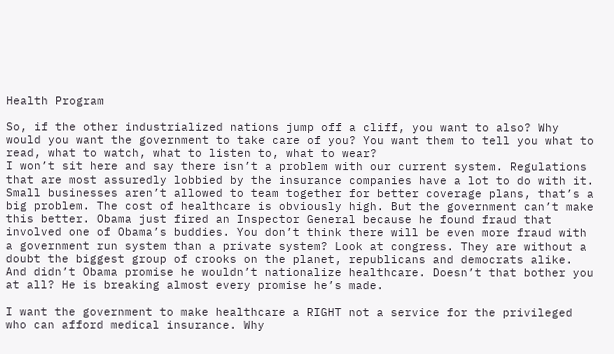Health Program

So, if the other industrialized nations jump off a cliff, you want to also? Why would you want the government to take care of you? You want them to tell you what to read, what to watch, what to listen to, what to wear?
I won’t sit here and say there isn’t a problem with our current system. Regulations that are most assuredly lobbied by the insurance companies have a lot to do with it. Small businesses aren’t allowed to team together for better coverage plans, that’s a big problem. The cost of healthcare is obviously high. But the government can’t make this better. Obama just fired an Inspector General because he found fraud that involved one of Obama’s buddies. You don’t think there will be even more fraud with a government run system than a private system? Look at congress. They are without a doubt the biggest group of crooks on the planet, republicans and democrats alike.
And didn’t Obama promise he wouldn’t nationalize healthcare. Doesn’t that bother you at all? He is breaking almost every promise he’s made.

I want the government to make healthcare a RIGHT not a service for the privileged who can afford medical insurance. Why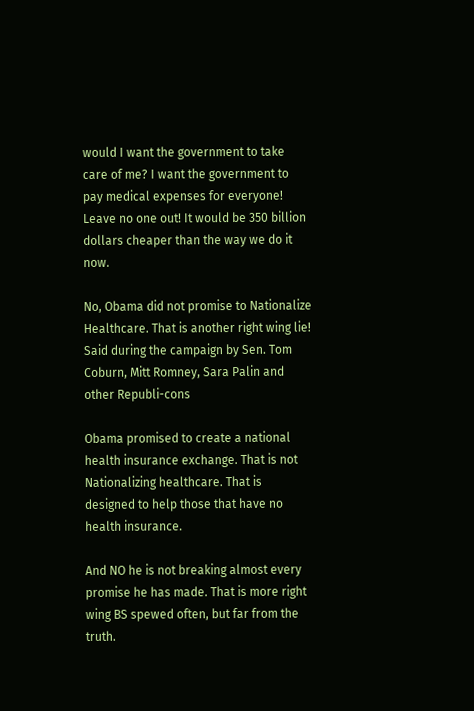would I want the government to take care of me? I want the government to pay medical expenses for everyone! Leave no one out! It would be 350 billion dollars cheaper than the way we do it now.

No, Obama did not promise to Nationalize Healthcare. That is another right wing lie!
Said during the campaign by Sen. Tom Coburn, Mitt Romney, Sara Palin and other Republi-cons

Obama promised to create a national health insurance exchange. That is not Nationalizing healthcare. That is designed to help those that have no health insurance.

And NO he is not breaking almost every promise he has made. That is more right wing BS spewed often, but far from the truth.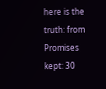here is the truth: from
Promises kept: 30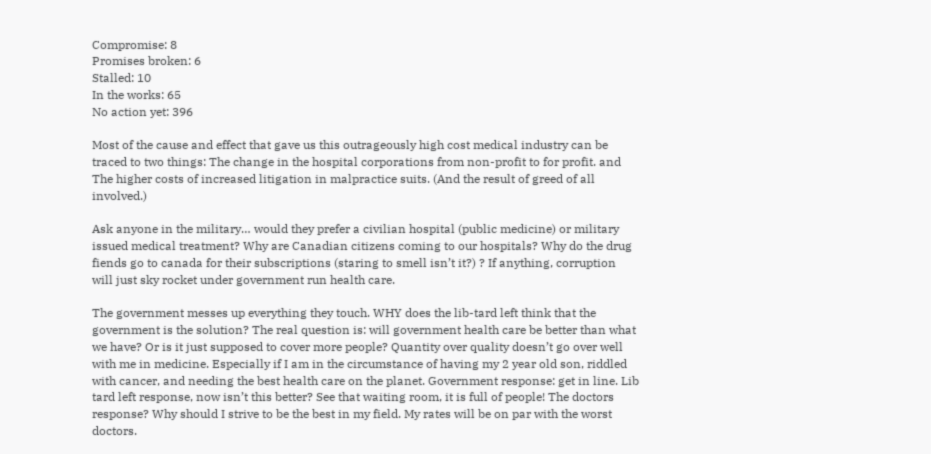Compromise: 8
Promises broken: 6
Stalled: 10
In the works: 65
No action yet: 396

Most of the cause and effect that gave us this outrageously high cost medical industry can be traced to two things: The change in the hospital corporations from non-profit to for profit. and The higher costs of increased litigation in malpractice suits. (And the result of greed of all involved.)

Ask anyone in the military… would they prefer a civilian hospital (public medicine) or military issued medical treatment? Why are Canadian citizens coming to our hospitals? Why do the drug fiends go to canada for their subscriptions (staring to smell isn’t it?) ? If anything, corruption will just sky rocket under government run health care.

The government messes up everything they touch. WHY does the lib-tard left think that the government is the solution? The real question is: will government health care be better than what we have? Or is it just supposed to cover more people? Quantity over quality doesn’t go over well with me in medicine. Especially if I am in the circumstance of having my 2 year old son, riddled with cancer, and needing the best health care on the planet. Government response: get in line. Lib tard left response, now isn’t this better? See that waiting room, it is full of people! The doctors response? Why should I strive to be the best in my field. My rates will be on par with the worst doctors.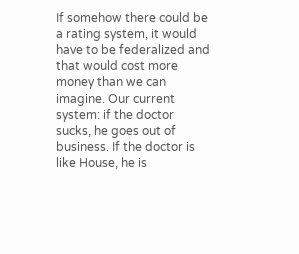If somehow there could be a rating system, it would have to be federalized and that would cost more money than we can imagine. Our current system: if the doctor sucks, he goes out of business. If the doctor is like House, he is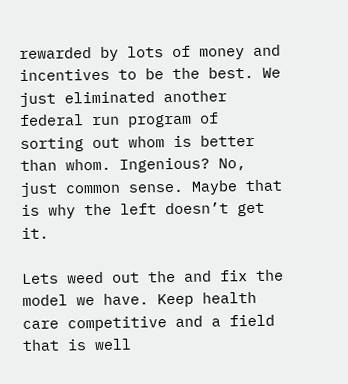rewarded by lots of money and incentives to be the best. We just eliminated another federal run program of sorting out whom is better than whom. Ingenious? No, just common sense. Maybe that is why the left doesn’t get it.

Lets weed out the and fix the model we have. Keep health care competitive and a field that is well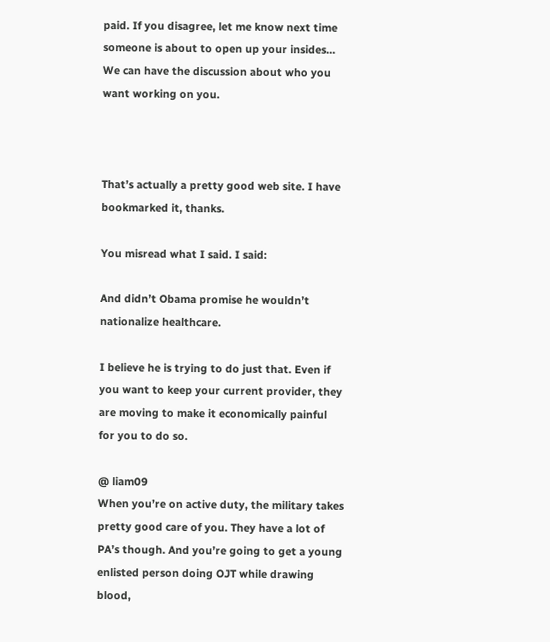paid. If you disagree, let me know next time someone is about to open up your insides… We can have the discussion about who you want working on you.



That’s actually a pretty good web site. I have bookmarked it, thanks.

You misread what I said. I said:

And didn’t Obama promise he wouldn’t nationalize healthcare.

I believe he is trying to do just that. Even if you want to keep your current provider, they are moving to make it economically painful for you to do so.

@ liam09
When you’re on active duty, the military takes pretty good care of you. They have a lot of PA’s though. And you’re going to get a young enlisted person doing OJT while drawing blood,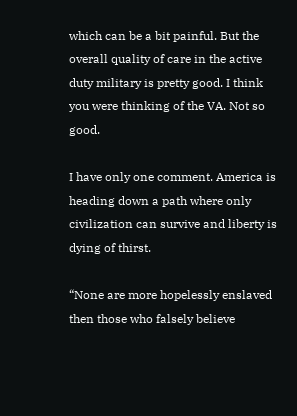which can be a bit painful. But the overall quality of care in the active duty military is pretty good. I think you were thinking of the VA. Not so good.

I have only one comment. America is heading down a path where only civilization can survive and liberty is dying of thirst.

“None are more hopelessly enslaved then those who falsely believe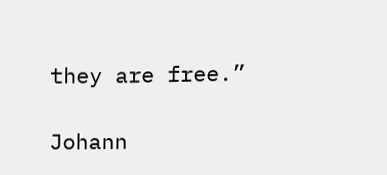they are free.”

Johann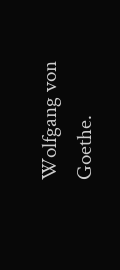Wolfgang von Goethe.